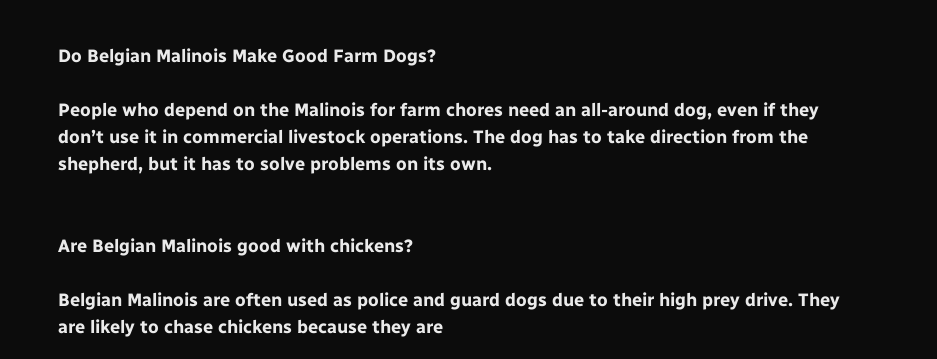Do Belgian Malinois Make Good Farm Dogs?

People who depend on the Malinois for farm chores need an all-around dog, even if they don’t use it in commercial livestock operations. The dog has to take direction from the shepherd, but it has to solve problems on its own.


Are Belgian Malinois good with chickens?

Belgian Malinois are often used as police and guard dogs due to their high prey drive. They are likely to chase chickens because they are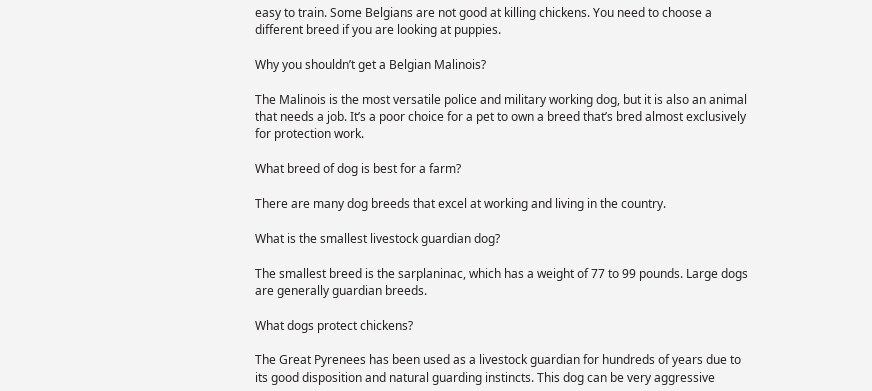easy to train. Some Belgians are not good at killing chickens. You need to choose a different breed if you are looking at puppies.

Why you shouldn’t get a Belgian Malinois?

The Malinois is the most versatile police and military working dog, but it is also an animal that needs a job. It’s a poor choice for a pet to own a breed that’s bred almost exclusively for protection work.

What breed of dog is best for a farm?

There are many dog breeds that excel at working and living in the country.

What is the smallest livestock guardian dog?

The smallest breed is the sarplaninac, which has a weight of 77 to 99 pounds. Large dogs are generally guardian breeds.

What dogs protect chickens?

The Great Pyrenees has been used as a livestock guardian for hundreds of years due to its good disposition and natural guarding instincts. This dog can be very aggressive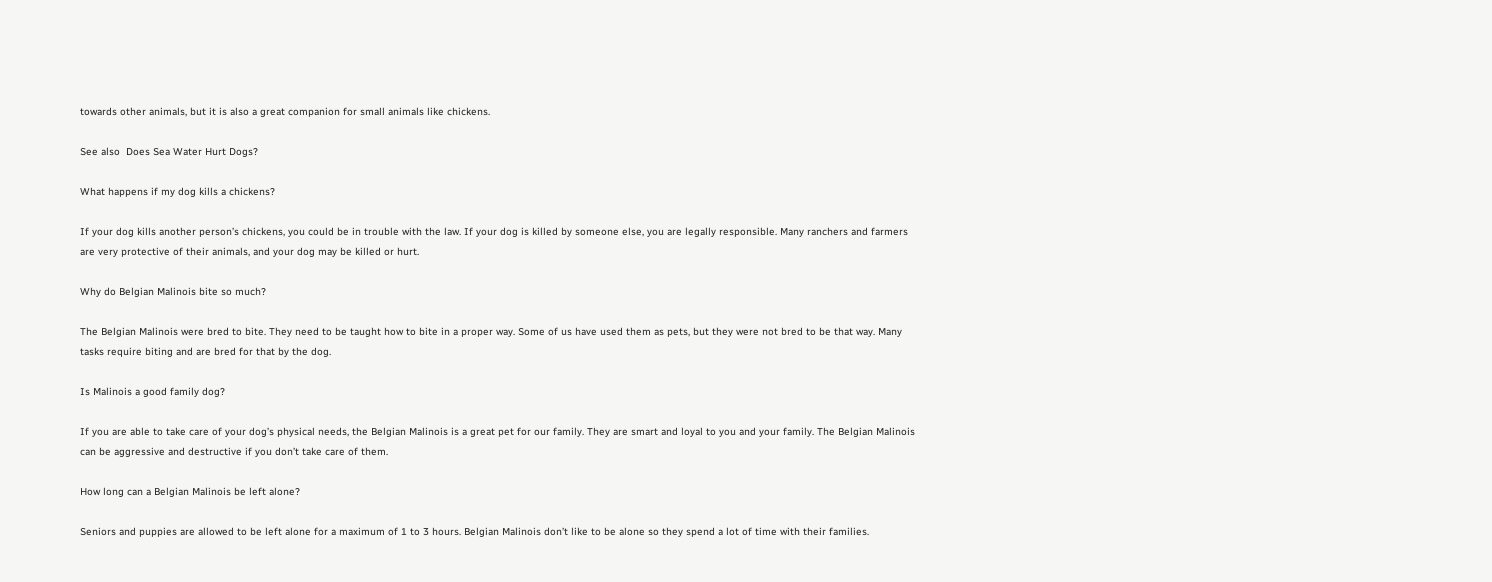towards other animals, but it is also a great companion for small animals like chickens.

See also  Does Sea Water Hurt Dogs?

What happens if my dog kills a chickens?

If your dog kills another person’s chickens, you could be in trouble with the law. If your dog is killed by someone else, you are legally responsible. Many ranchers and farmers are very protective of their animals, and your dog may be killed or hurt.

Why do Belgian Malinois bite so much?

The Belgian Malinois were bred to bite. They need to be taught how to bite in a proper way. Some of us have used them as pets, but they were not bred to be that way. Many tasks require biting and are bred for that by the dog.

Is Malinois a good family dog?

If you are able to take care of your dog’s physical needs, the Belgian Malinois is a great pet for our family. They are smart and loyal to you and your family. The Belgian Malinois can be aggressive and destructive if you don’t take care of them.

How long can a Belgian Malinois be left alone?

Seniors and puppies are allowed to be left alone for a maximum of 1 to 3 hours. Belgian Malinois don’t like to be alone so they spend a lot of time with their families.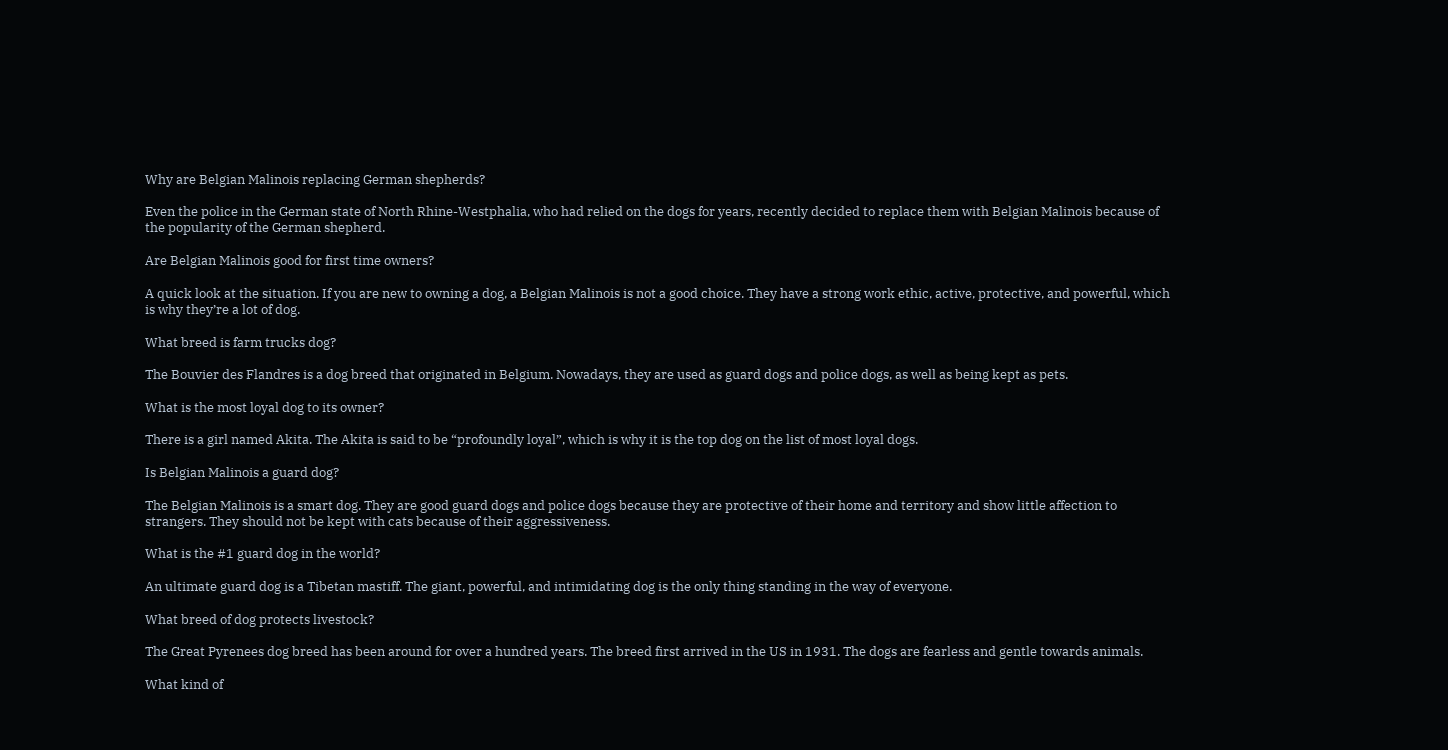Why are Belgian Malinois replacing German shepherds?

Even the police in the German state of North Rhine-Westphalia, who had relied on the dogs for years, recently decided to replace them with Belgian Malinois because of the popularity of the German shepherd.

Are Belgian Malinois good for first time owners?

A quick look at the situation. If you are new to owning a dog, a Belgian Malinois is not a good choice. They have a strong work ethic, active, protective, and powerful, which is why they’re a lot of dog.

What breed is farm trucks dog?

The Bouvier des Flandres is a dog breed that originated in Belgium. Nowadays, they are used as guard dogs and police dogs, as well as being kept as pets.

What is the most loyal dog to its owner?

There is a girl named Akita. The Akita is said to be “profoundly loyal”, which is why it is the top dog on the list of most loyal dogs.

Is Belgian Malinois a guard dog?

The Belgian Malinois is a smart dog. They are good guard dogs and police dogs because they are protective of their home and territory and show little affection to strangers. They should not be kept with cats because of their aggressiveness.

What is the #1 guard dog in the world?

An ultimate guard dog is a Tibetan mastiff. The giant, powerful, and intimidating dog is the only thing standing in the way of everyone.

What breed of dog protects livestock?

The Great Pyrenees dog breed has been around for over a hundred years. The breed first arrived in the US in 1931. The dogs are fearless and gentle towards animals.

What kind of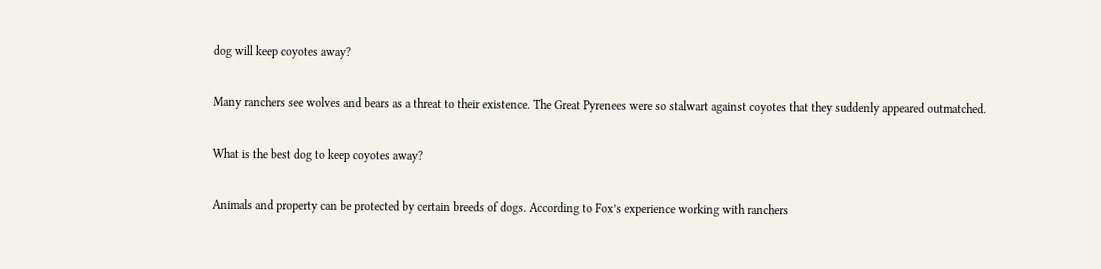dog will keep coyotes away?

Many ranchers see wolves and bears as a threat to their existence. The Great Pyrenees were so stalwart against coyotes that they suddenly appeared outmatched.

What is the best dog to keep coyotes away?

Animals and property can be protected by certain breeds of dogs. According to Fox’s experience working with ranchers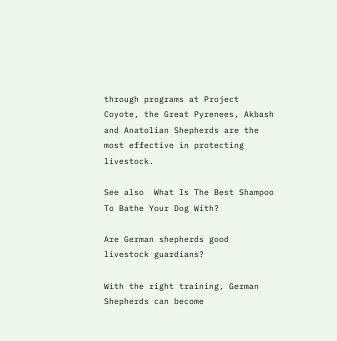through programs at Project Coyote, the Great Pyrenees, Akbash and Anatolian Shepherds are the most effective in protecting livestock.

See also  What Is The Best Shampoo To Bathe Your Dog With?

Are German shepherds good livestock guardians?

With the right training, German Shepherds can become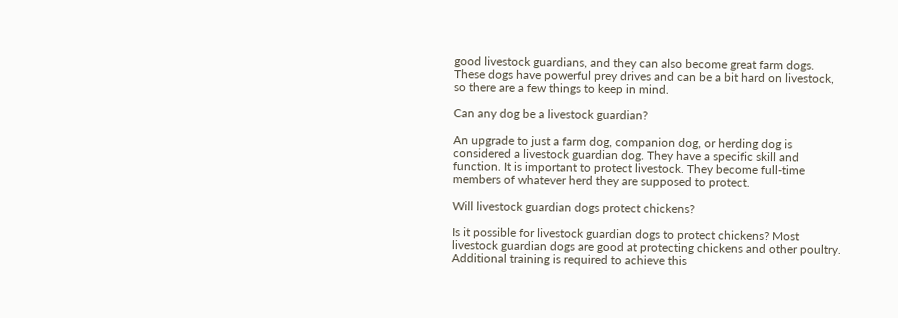good livestock guardians, and they can also become great farm dogs. These dogs have powerful prey drives and can be a bit hard on livestock, so there are a few things to keep in mind.

Can any dog be a livestock guardian?

An upgrade to just a farm dog, companion dog, or herding dog is considered a livestock guardian dog. They have a specific skill and function. It is important to protect livestock. They become full-time members of whatever herd they are supposed to protect.

Will livestock guardian dogs protect chickens?

Is it possible for livestock guardian dogs to protect chickens? Most livestock guardian dogs are good at protecting chickens and other poultry. Additional training is required to achieve this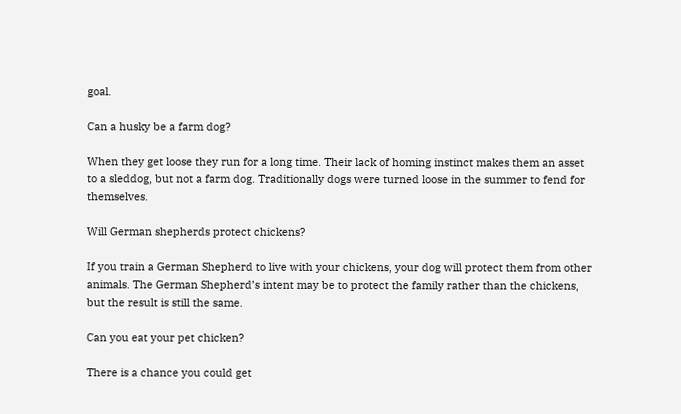goal.

Can a husky be a farm dog?

When they get loose they run for a long time. Their lack of homing instinct makes them an asset to a sleddog, but not a farm dog. Traditionally dogs were turned loose in the summer to fend for themselves.

Will German shepherds protect chickens?

If you train a German Shepherd to live with your chickens, your dog will protect them from other animals. The German Shepherd’s intent may be to protect the family rather than the chickens, but the result is still the same.

Can you eat your pet chicken?

There is a chance you could get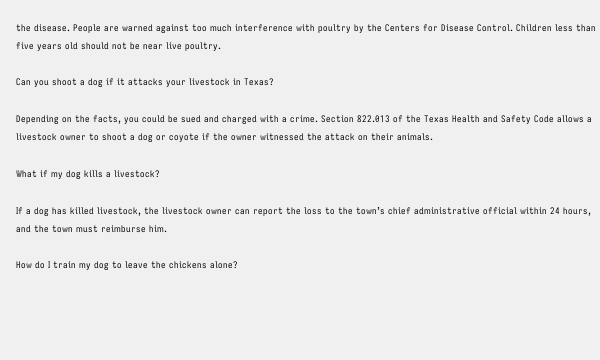the disease. People are warned against too much interference with poultry by the Centers for Disease Control. Children less than five years old should not be near live poultry.

Can you shoot a dog if it attacks your livestock in Texas?

Depending on the facts, you could be sued and charged with a crime. Section 822.013 of the Texas Health and Safety Code allows a livestock owner to shoot a dog or coyote if the owner witnessed the attack on their animals.

What if my dog kills a livestock?

If a dog has killed livestock, the livestock owner can report the loss to the town’s chief administrative official within 24 hours, and the town must reimburse him.

How do I train my dog to leave the chickens alone?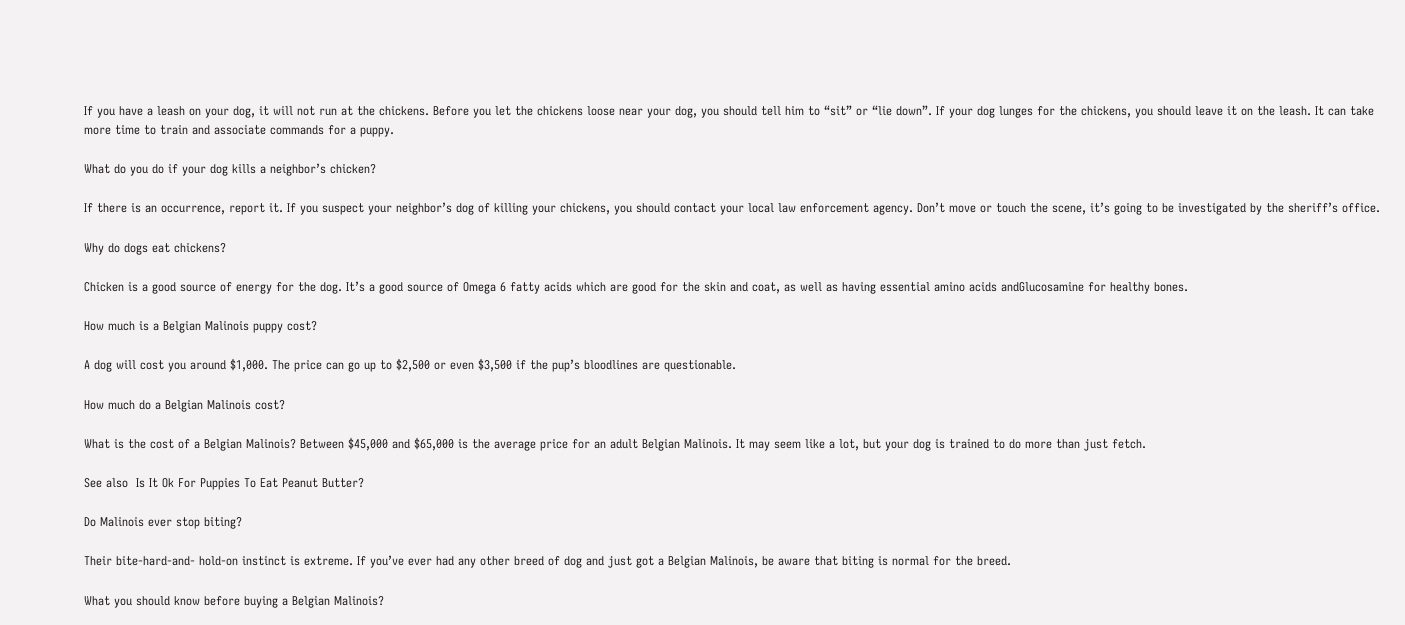If you have a leash on your dog, it will not run at the chickens. Before you let the chickens loose near your dog, you should tell him to “sit” or “lie down”. If your dog lunges for the chickens, you should leave it on the leash. It can take more time to train and associate commands for a puppy.

What do you do if your dog kills a neighbor’s chicken?

If there is an occurrence, report it. If you suspect your neighbor’s dog of killing your chickens, you should contact your local law enforcement agency. Don’t move or touch the scene, it’s going to be investigated by the sheriff’s office.

Why do dogs eat chickens?

Chicken is a good source of energy for the dog. It’s a good source of Omega 6 fatty acids which are good for the skin and coat, as well as having essential amino acids andGlucosamine for healthy bones.

How much is a Belgian Malinois puppy cost?

A dog will cost you around $1,000. The price can go up to $2,500 or even $3,500 if the pup’s bloodlines are questionable.

How much do a Belgian Malinois cost?

What is the cost of a Belgian Malinois? Between $45,000 and $65,000 is the average price for an adult Belgian Malinois. It may seem like a lot, but your dog is trained to do more than just fetch.

See also  Is It Ok For Puppies To Eat Peanut Butter?

Do Malinois ever stop biting?

Their bite-hard-and- hold-on instinct is extreme. If you’ve ever had any other breed of dog and just got a Belgian Malinois, be aware that biting is normal for the breed.

What you should know before buying a Belgian Malinois?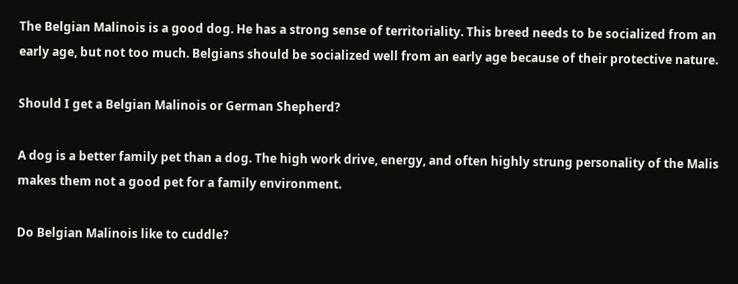The Belgian Malinois is a good dog. He has a strong sense of territoriality. This breed needs to be socialized from an early age, but not too much. Belgians should be socialized well from an early age because of their protective nature.

Should I get a Belgian Malinois or German Shepherd?

A dog is a better family pet than a dog. The high work drive, energy, and often highly strung personality of the Malis makes them not a good pet for a family environment.

Do Belgian Malinois like to cuddle?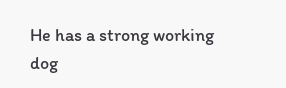He has a strong working dog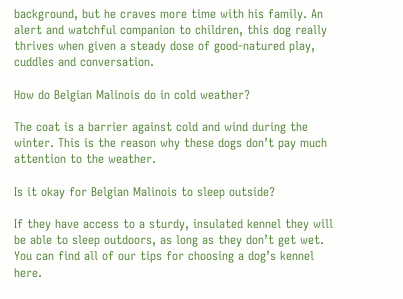background, but he craves more time with his family. An alert and watchful companion to children, this dog really thrives when given a steady dose of good-natured play, cuddles and conversation.

How do Belgian Malinois do in cold weather?

The coat is a barrier against cold and wind during the winter. This is the reason why these dogs don’t pay much attention to the weather.

Is it okay for Belgian Malinois to sleep outside?

If they have access to a sturdy, insulated kennel they will be able to sleep outdoors, as long as they don’t get wet. You can find all of our tips for choosing a dog’s kennel here.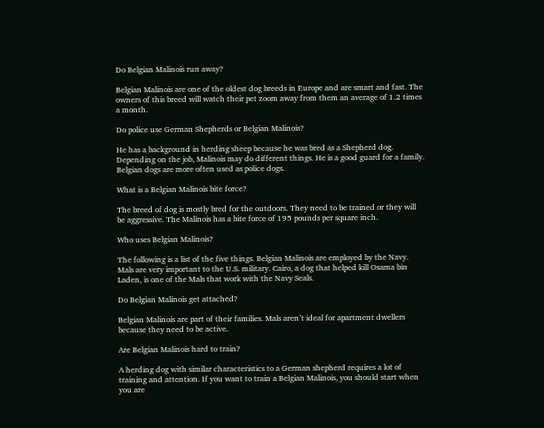Do Belgian Malinois run away?

Belgian Malinois are one of the oldest dog breeds in Europe and are smart and fast. The owners of this breed will watch their pet zoom away from them an average of 1.2 times a month.

Do police use German Shepherds or Belgian Malinois?

He has a background in herding sheep because he was bred as a Shepherd dog. Depending on the job, Malinois may do different things. He is a good guard for a family. Belgian dogs are more often used as police dogs.

What is a Belgian Malinois bite force?

The breed of dog is mostly bred for the outdoors. They need to be trained or they will be aggressive. The Malinois has a bite force of 195 pounds per square inch.

Who uses Belgian Malinois?

The following is a list of the five things. Belgian Malinois are employed by the Navy. Mals are very important to the U.S. military. Cairo, a dog that helped kill Osama bin Laden, is one of the Mals that work with the Navy Seals.

Do Belgian Malinois get attached?

Belgian Malinois are part of their families. Mals aren’t ideal for apartment dwellers because they need to be active.

Are Belgian Malinois hard to train?

A herding dog with similar characteristics to a German shepherd requires a lot of training and attention. If you want to train a Belgian Malinois, you should start when you are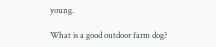young.

What is a good outdoor farm dog?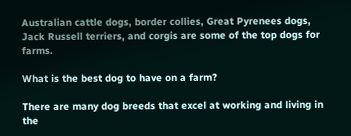Australian cattle dogs, border collies, Great Pyrenees dogs, Jack Russell terriers, and corgis are some of the top dogs for farms.

What is the best dog to have on a farm?

There are many dog breeds that excel at working and living in the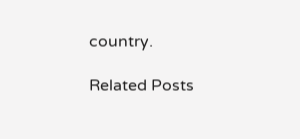country.

Related Posts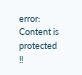error: Content is protected !!